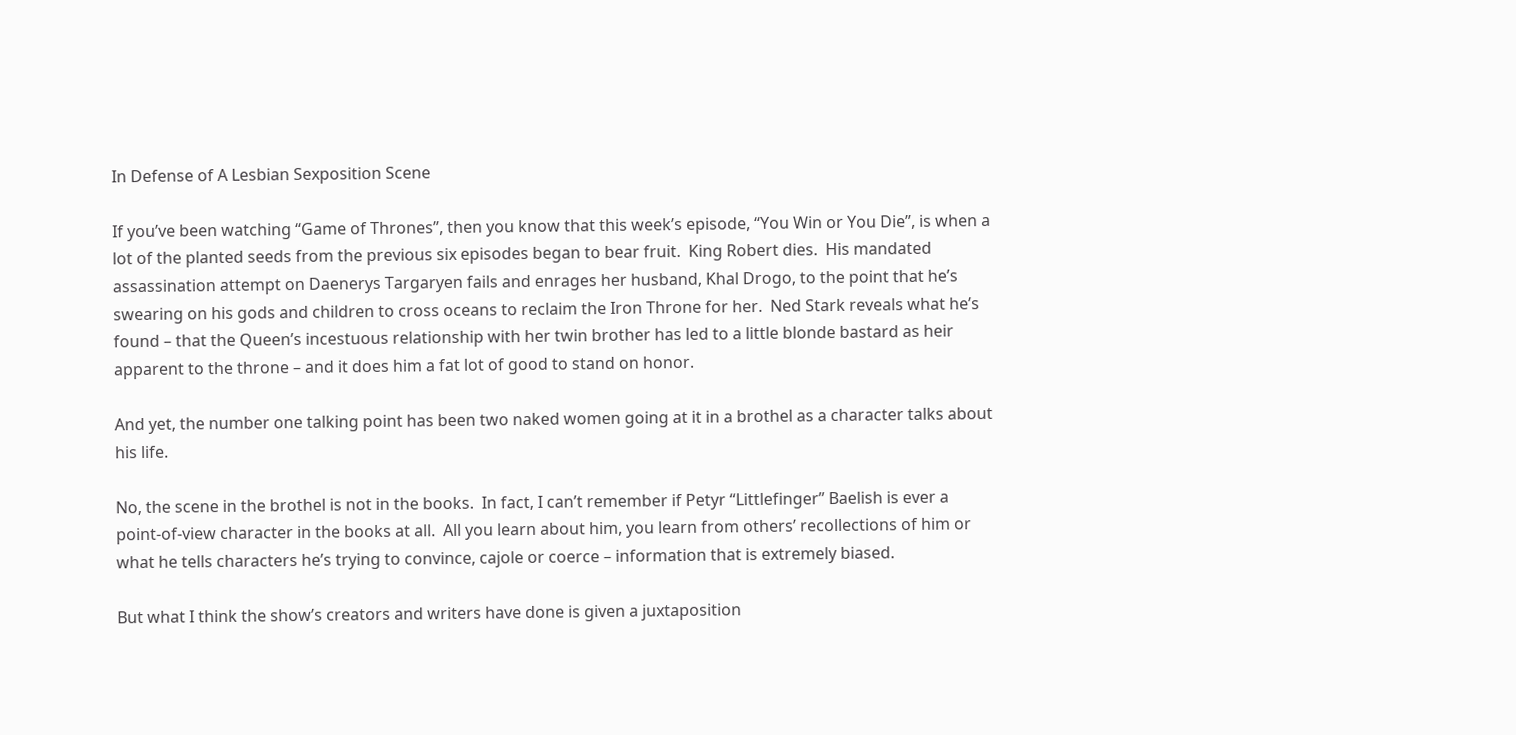In Defense of A Lesbian Sexposition Scene

If you’ve been watching “Game of Thrones”, then you know that this week’s episode, “You Win or You Die”, is when a lot of the planted seeds from the previous six episodes began to bear fruit.  King Robert dies.  His mandated assassination attempt on Daenerys Targaryen fails and enrages her husband, Khal Drogo, to the point that he’s swearing on his gods and children to cross oceans to reclaim the Iron Throne for her.  Ned Stark reveals what he’s found – that the Queen’s incestuous relationship with her twin brother has led to a little blonde bastard as heir apparent to the throne – and it does him a fat lot of good to stand on honor.

And yet, the number one talking point has been two naked women going at it in a brothel as a character talks about his life.

No, the scene in the brothel is not in the books.  In fact, I can’t remember if Petyr “Littlefinger” Baelish is ever a point-of-view character in the books at all.  All you learn about him, you learn from others’ recollections of him or what he tells characters he’s trying to convince, cajole or coerce – information that is extremely biased.

But what I think the show’s creators and writers have done is given a juxtaposition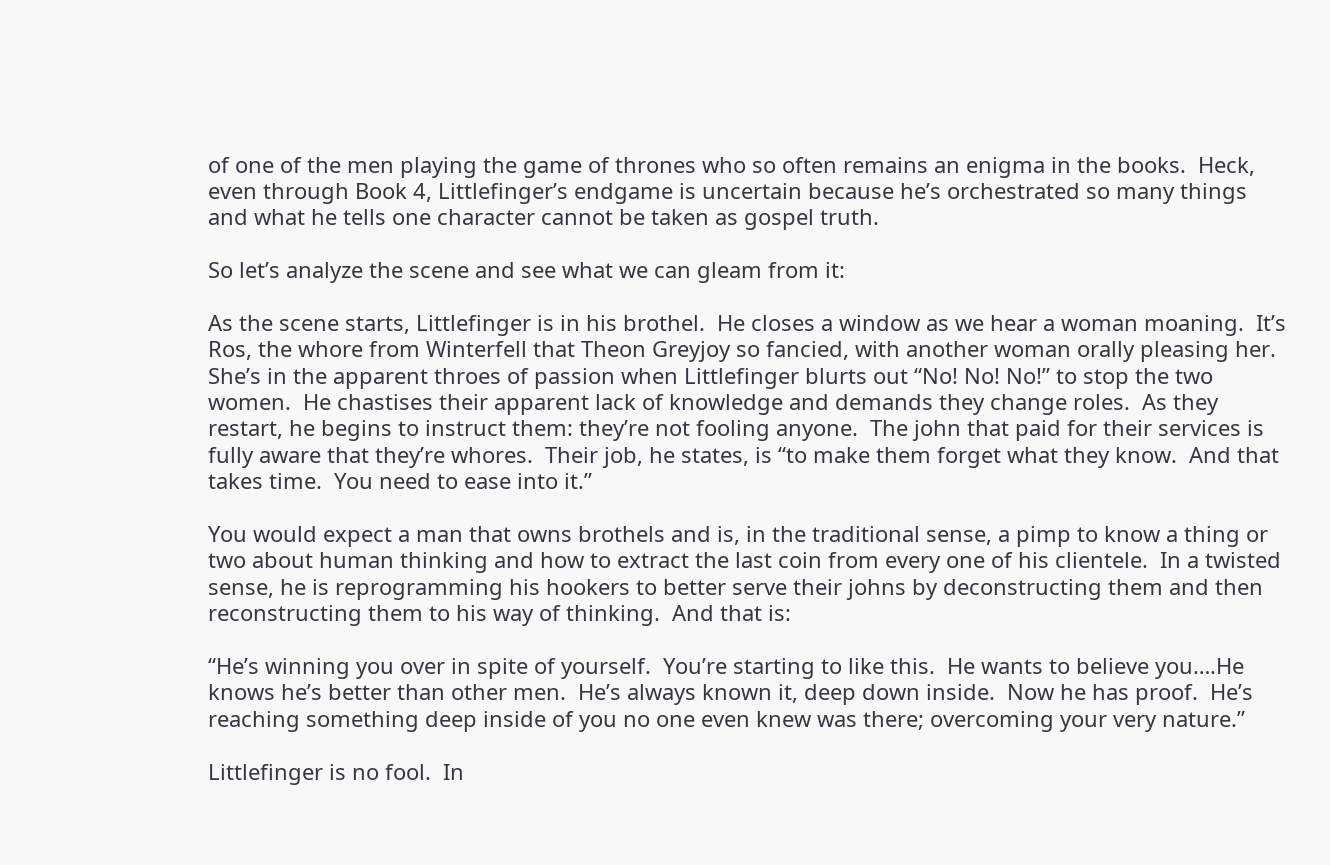of one of the men playing the game of thrones who so often remains an enigma in the books.  Heck, even through Book 4, Littlefinger’s endgame is uncertain because he’s orchestrated so many things and what he tells one character cannot be taken as gospel truth.

So let’s analyze the scene and see what we can gleam from it:

As the scene starts, Littlefinger is in his brothel.  He closes a window as we hear a woman moaning.  It’s Ros, the whore from Winterfell that Theon Greyjoy so fancied, with another woman orally pleasing her.  She’s in the apparent throes of passion when Littlefinger blurts out “No! No! No!” to stop the two women.  He chastises their apparent lack of knowledge and demands they change roles.  As they restart, he begins to instruct them: they’re not fooling anyone.  The john that paid for their services is fully aware that they’re whores.  Their job, he states, is “to make them forget what they know.  And that takes time.  You need to ease into it.”

You would expect a man that owns brothels and is, in the traditional sense, a pimp to know a thing or two about human thinking and how to extract the last coin from every one of his clientele.  In a twisted sense, he is reprogramming his hookers to better serve their johns by deconstructing them and then reconstructing them to his way of thinking.  And that is:

“He’s winning you over in spite of yourself.  You’re starting to like this.  He wants to believe you….He knows he’s better than other men.  He’s always known it, deep down inside.  Now he has proof.  He’s reaching something deep inside of you no one even knew was there; overcoming your very nature.”

Littlefinger is no fool.  In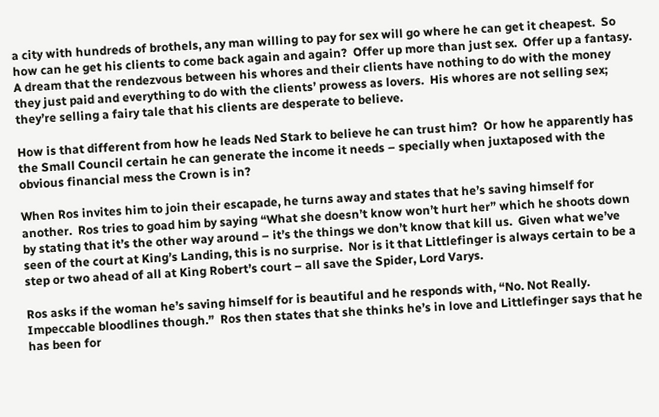a city with hundreds of brothels, any man willing to pay for sex will go where he can get it cheapest.  So how can he get his clients to come back again and again?  Offer up more than just sex.  Offer up a fantasy.  A dream that the rendezvous between his whores and their clients have nothing to do with the money they just paid and everything to do with the clients’ prowess as lovers.  His whores are not selling sex; they’re selling a fairy tale that his clients are desperate to believe.

How is that different from how he leads Ned Stark to believe he can trust him?  Or how he apparently has the Small Council certain he can generate the income it needs – specially when juxtaposed with the obvious financial mess the Crown is in?

When Ros invites him to join their escapade, he turns away and states that he’s saving himself for another.  Ros tries to goad him by saying “What she doesn’t know won’t hurt her” which he shoots down by stating that it’s the other way around – it’s the things we don’t know that kill us.  Given what we’ve seen of the court at King’s Landing, this is no surprise.  Nor is it that Littlefinger is always certain to be a step or two ahead of all at King Robert’s court – all save the Spider, Lord Varys.

Ros asks if the woman he’s saving himself for is beautiful and he responds with, “No. Not Really.  Impeccable bloodlines though.”  Ros then states that she thinks he’s in love and Littlefinger says that he has been for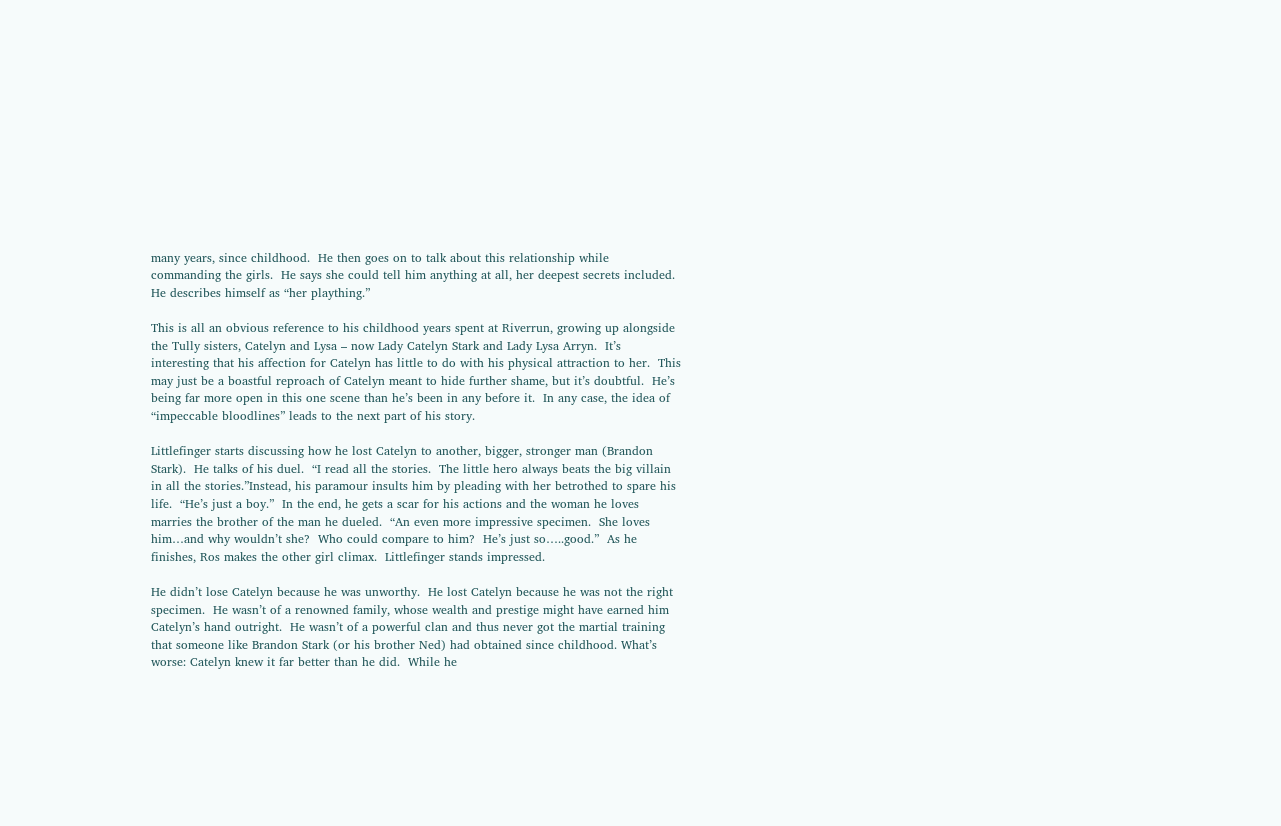many years, since childhood.  He then goes on to talk about this relationship while commanding the girls.  He says she could tell him anything at all, her deepest secrets included.  He describes himself as “her plaything.”

This is all an obvious reference to his childhood years spent at Riverrun, growing up alongside the Tully sisters, Catelyn and Lysa – now Lady Catelyn Stark and Lady Lysa Arryn.  It’s interesting that his affection for Catelyn has little to do with his physical attraction to her.  This may just be a boastful reproach of Catelyn meant to hide further shame, but it’s doubtful.  He’s being far more open in this one scene than he’s been in any before it.  In any case, the idea of “impeccable bloodlines” leads to the next part of his story.

Littlefinger starts discussing how he lost Catelyn to another, bigger, stronger man (Brandon Stark).  He talks of his duel.  “I read all the stories.  The little hero always beats the big villain in all the stories.”Instead, his paramour insults him by pleading with her betrothed to spare his life.  “He’s just a boy.”  In the end, he gets a scar for his actions and the woman he loves marries the brother of the man he dueled.  “An even more impressive specimen.  She loves him…and why wouldn’t she?  Who could compare to him?  He’s just so…..good.”  As he finishes, Ros makes the other girl climax.  Littlefinger stands impressed.

He didn’t lose Catelyn because he was unworthy.  He lost Catelyn because he was not the right specimen.  He wasn’t of a renowned family, whose wealth and prestige might have earned him Catelyn’s hand outright.  He wasn’t of a powerful clan and thus never got the martial training that someone like Brandon Stark (or his brother Ned) had obtained since childhood. What’s worse: Catelyn knew it far better than he did.  While he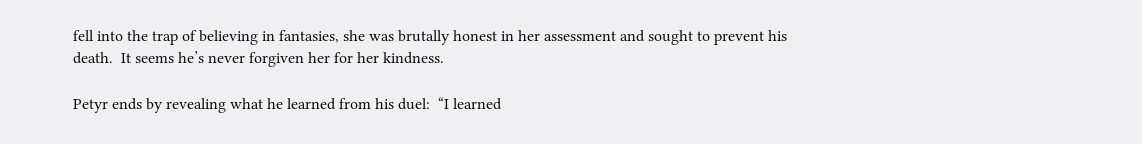fell into the trap of believing in fantasies, she was brutally honest in her assessment and sought to prevent his death.  It seems he’s never forgiven her for her kindness.

Petyr ends by revealing what he learned from his duel:  “I learned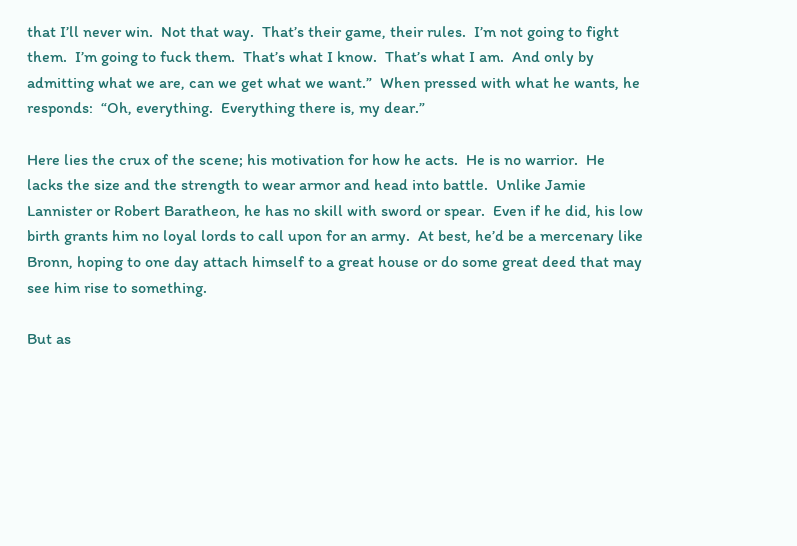that I’ll never win.  Not that way.  That’s their game, their rules.  I’m not going to fight them.  I’m going to fuck them.  That’s what I know.  That’s what I am.  And only by admitting what we are, can we get what we want.”  When pressed with what he wants, he responds:  “Oh, everything.  Everything there is, my dear.”

Here lies the crux of the scene; his motivation for how he acts.  He is no warrior.  He lacks the size and the strength to wear armor and head into battle.  Unlike Jamie Lannister or Robert Baratheon, he has no skill with sword or spear.  Even if he did, his low birth grants him no loyal lords to call upon for an army.  At best, he’d be a mercenary like Bronn, hoping to one day attach himself to a great house or do some great deed that may see him rise to something.

But as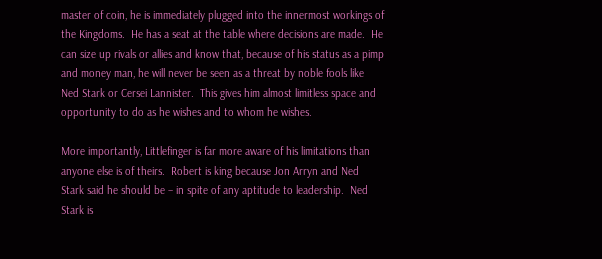master of coin, he is immediately plugged into the innermost workings of the Kingdoms.  He has a seat at the table where decisions are made.  He can size up rivals or allies and know that, because of his status as a pimp and money man, he will never be seen as a threat by noble fools like Ned Stark or Cersei Lannister.  This gives him almost limitless space and opportunity to do as he wishes and to whom he wishes.

More importantly, Littlefinger is far more aware of his limitations than anyone else is of theirs.  Robert is king because Jon Arryn and Ned Stark said he should be – in spite of any aptitude to leadership.  Ned Stark is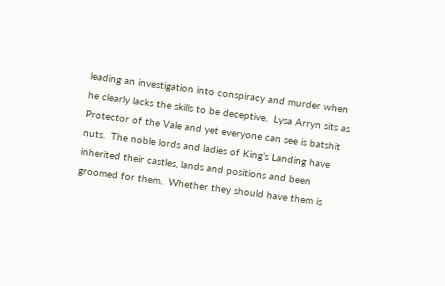leading an investigation into conspiracy and murder when he clearly lacks the skills to be deceptive.  Lysa Arryn sits as Protector of the Vale and yet everyone can see is batshit nuts.  The noble lords and ladies of King’s Landing have inherited their castles, lands and positions and been groomed for them.  Whether they should have them is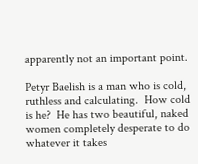apparently not an important point.

Petyr Baelish is a man who is cold, ruthless and calculating.  How cold is he?  He has two beautiful, naked women completely desperate to do whatever it takes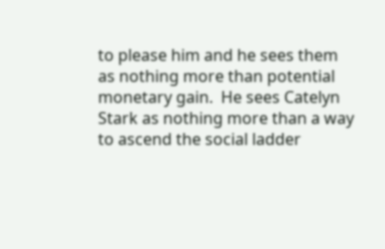to please him and he sees them as nothing more than potential monetary gain.  He sees Catelyn Stark as nothing more than a way to ascend the social ladder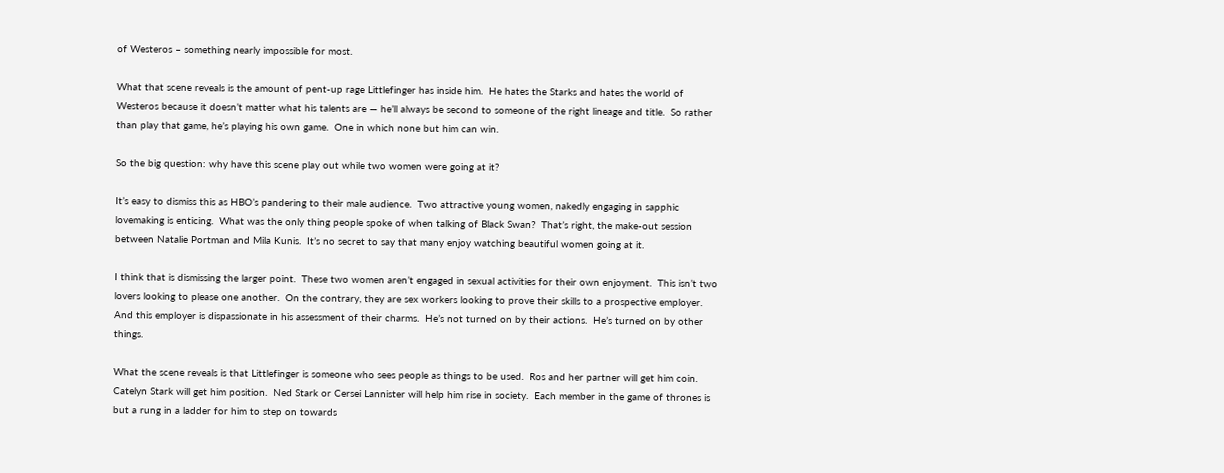of Westeros – something nearly impossible for most.

What that scene reveals is the amount of pent-up rage Littlefinger has inside him.  He hates the Starks and hates the world of Westeros because it doesn’t matter what his talents are — he’ll always be second to someone of the right lineage and title.  So rather than play that game, he’s playing his own game.  One in which none but him can win.

So the big question: why have this scene play out while two women were going at it?

It’s easy to dismiss this as HBO’s pandering to their male audience.  Two attractive young women, nakedly engaging in sapphic lovemaking is enticing.  What was the only thing people spoke of when talking of Black Swan?  That’s right, the make-out session between Natalie Portman and Mila Kunis.  It’s no secret to say that many enjoy watching beautiful women going at it.

I think that is dismissing the larger point.  These two women aren’t engaged in sexual activities for their own enjoyment.  This isn’t two lovers looking to please one another.  On the contrary, they are sex workers looking to prove their skills to a prospective employer.  And this employer is dispassionate in his assessment of their charms.  He’s not turned on by their actions.  He’s turned on by other things.

What the scene reveals is that Littlefinger is someone who sees people as things to be used.  Ros and her partner will get him coin.  Catelyn Stark will get him position.  Ned Stark or Cersei Lannister will help him rise in society.  Each member in the game of thrones is but a rung in a ladder for him to step on towards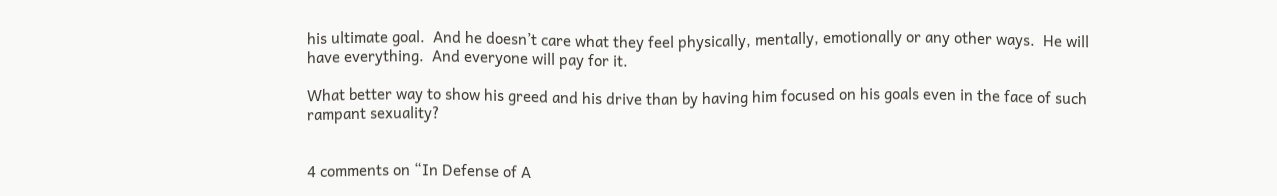his ultimate goal.  And he doesn’t care what they feel physically, mentally, emotionally or any other ways.  He will have everything.  And everyone will pay for it.

What better way to show his greed and his drive than by having him focused on his goals even in the face of such rampant sexuality?


4 comments on “In Defense of A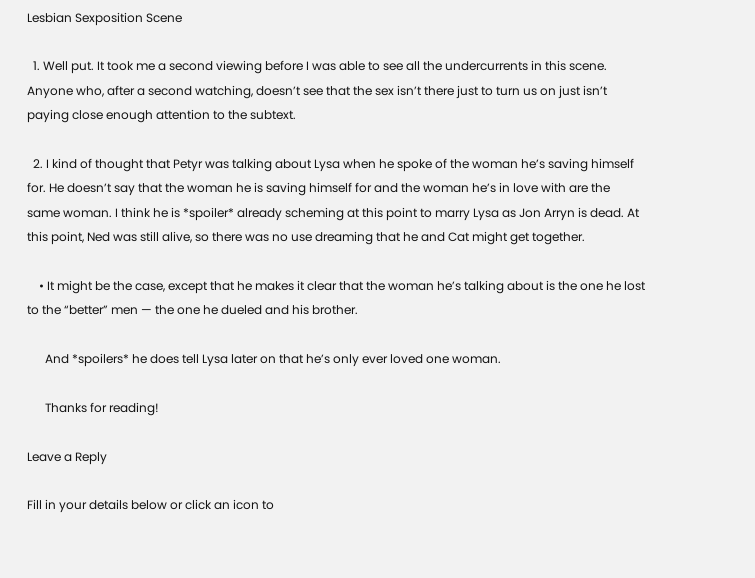Lesbian Sexposition Scene

  1. Well put. It took me a second viewing before I was able to see all the undercurrents in this scene. Anyone who, after a second watching, doesn’t see that the sex isn’t there just to turn us on just isn’t paying close enough attention to the subtext.

  2. I kind of thought that Petyr was talking about Lysa when he spoke of the woman he’s saving himself for. He doesn’t say that the woman he is saving himself for and the woman he’s in love with are the same woman. I think he is *spoiler* already scheming at this point to marry Lysa as Jon Arryn is dead. At this point, Ned was still alive, so there was no use dreaming that he and Cat might get together.

    • It might be the case, except that he makes it clear that the woman he’s talking about is the one he lost to the “better” men — the one he dueled and his brother.

      And *spoilers* he does tell Lysa later on that he’s only ever loved one woman.

      Thanks for reading!

Leave a Reply

Fill in your details below or click an icon to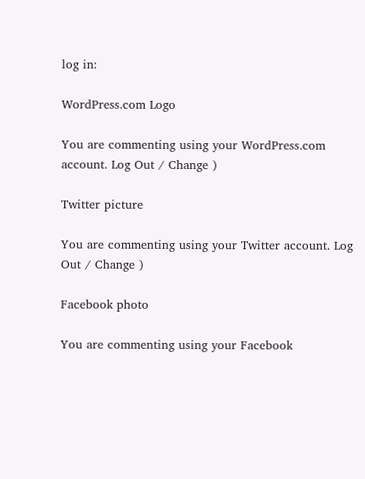log in:

WordPress.com Logo

You are commenting using your WordPress.com account. Log Out / Change )

Twitter picture

You are commenting using your Twitter account. Log Out / Change )

Facebook photo

You are commenting using your Facebook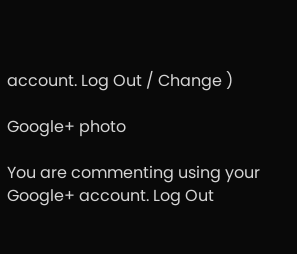account. Log Out / Change )

Google+ photo

You are commenting using your Google+ account. Log Out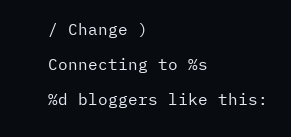/ Change )

Connecting to %s

%d bloggers like this: